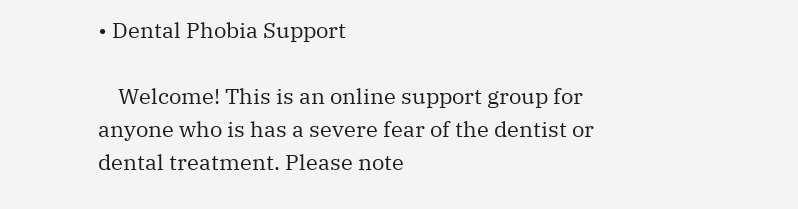• Dental Phobia Support

    Welcome! This is an online support group for anyone who is has a severe fear of the dentist or dental treatment. Please note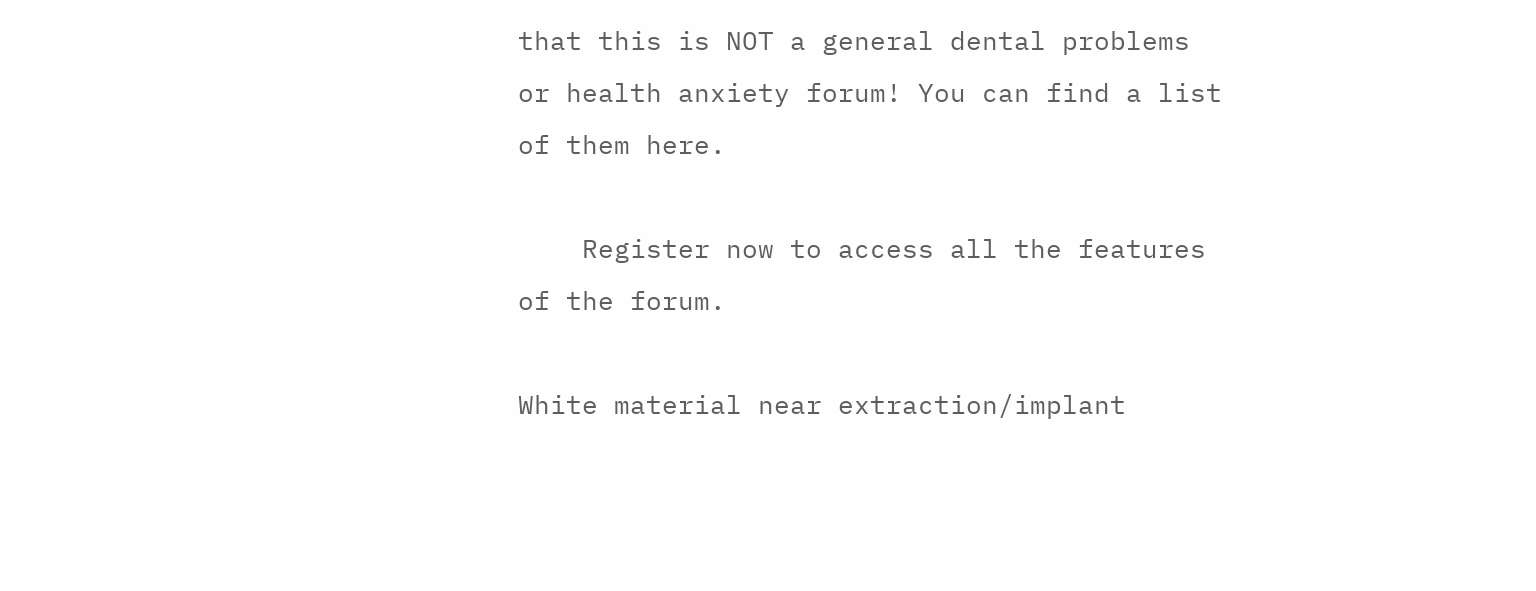that this is NOT a general dental problems or health anxiety forum! You can find a list of them here.

    Register now to access all the features of the forum.

White material near extraction/implant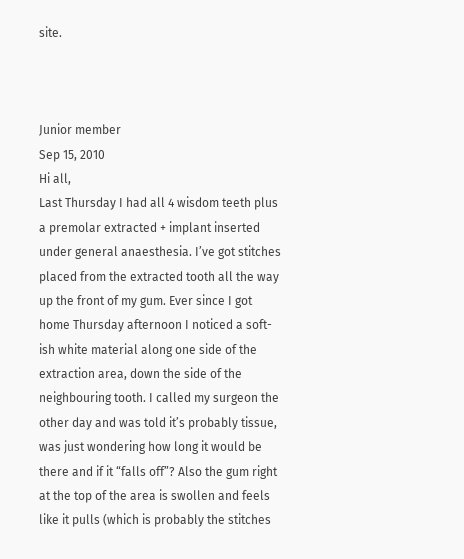site.



Junior member
Sep 15, 2010
Hi all,
Last Thursday I had all 4 wisdom teeth plus a premolar extracted + implant inserted under general anaesthesia. I’ve got stitches placed from the extracted tooth all the way up the front of my gum. Ever since I got home Thursday afternoon I noticed a soft-ish white material along one side of the extraction area, down the side of the neighbouring tooth. I called my surgeon the other day and was told it’s probably tissue, was just wondering how long it would be there and if it “falls off”? Also the gum right at the top of the area is swollen and feels like it pulls (which is probably the stitches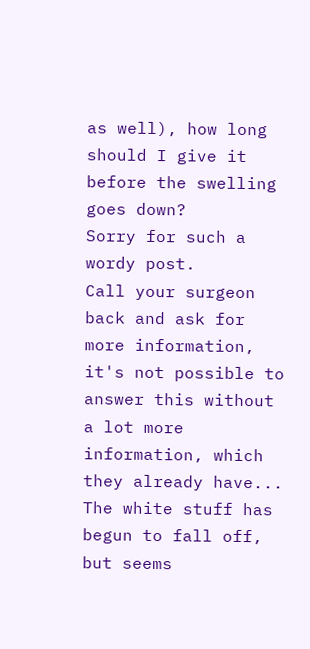as well), how long should I give it before the swelling goes down?
Sorry for such a wordy post.
Call your surgeon back and ask for more information, it's not possible to answer this without a lot more information, which they already have...
The white stuff has begun to fall off, but seems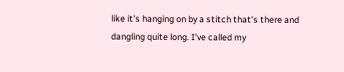like it's hanging on by a stitch that's there and dangling quite long. I've called my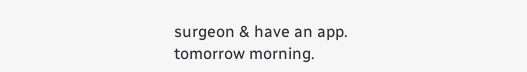surgeon & have an app. tomorrow morning.